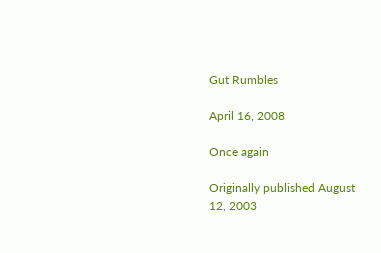Gut Rumbles

April 16, 2008

Once again

Originally published August 12, 2003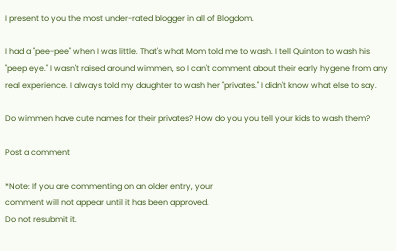I present to you the most under-rated blogger in all of Blogdom.

I had a "pee-pee" when I was little. That's what Mom told me to wash. I tell Quinton to wash his "peep eye." I wasn't raised around wimmen, so I can't comment about their early hygene from any real experience. I always told my daughter to wash her "privates." I didn't know what else to say.

Do wimmen have cute names for their privates? How do you you tell your kids to wash them?

Post a comment

*Note: If you are commenting on an older entry, your
comment will not appear until it has been approved.
Do not resubmit it.